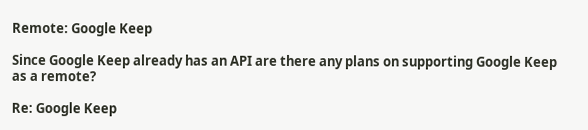Remote: Google Keep

Since Google Keep already has an API are there any plans on supporting Google Keep as a remote?

Re: Google Keep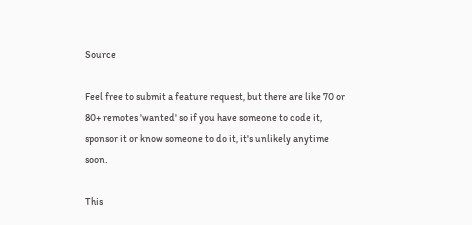Source

Feel free to submit a feature request, but there are like 70 or 80+ remotes 'wanted' so if you have someone to code it, sponsor it or know someone to do it, it's unlikely anytime soon.

This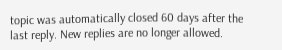topic was automatically closed 60 days after the last reply. New replies are no longer allowed.